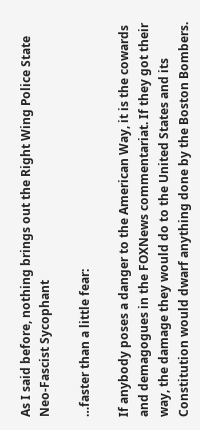As I said before, nothing brings out the Right Wing Police State Neo-Fascist Sycophant

…faster than a little fear:

If anybody poses a danger to the American Way, it is the cowards and demagogues in the FOXNews commentariat. If they got their way, the damage they would do to the United States and its Constitution would dwarf anything done by the Boston Bombers.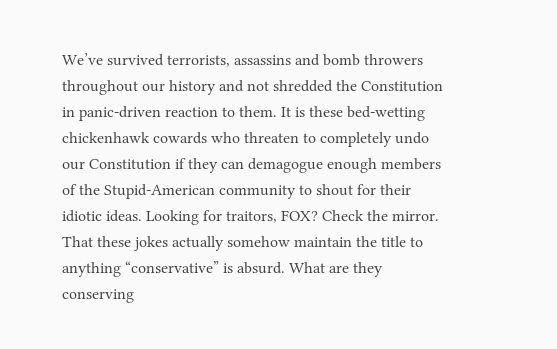We’ve survived terrorists, assassins and bomb throwers throughout our history and not shredded the Constitution in panic-driven reaction to them. It is these bed-wetting chickenhawk cowards who threaten to completely undo our Constitution if they can demagogue enough members of the Stupid-American community to shout for their idiotic ideas. Looking for traitors, FOX? Check the mirror. That these jokes actually somehow maintain the title to anything “conservative” is absurd. What are they conserving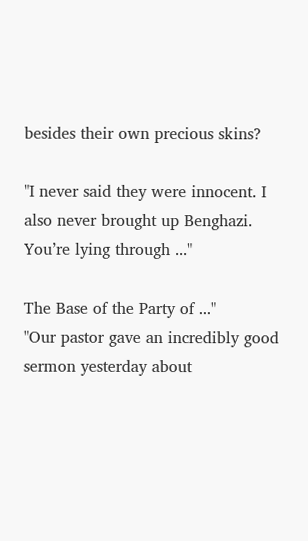besides their own precious skins?

"I never said they were innocent. I also never brought up Benghazi. You’re lying through ..."

The Base of the Party of ..."
"Our pastor gave an incredibly good sermon yesterday about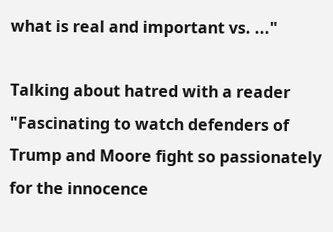what is real and important vs. ..."

Talking about hatred with a reader
"Fascinating to watch defenders of Trump and Moore fight so passionately for the innocence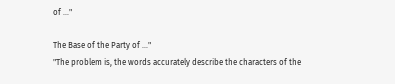of ..."

The Base of the Party of ..."
"The problem is, the words accurately describe the characters of the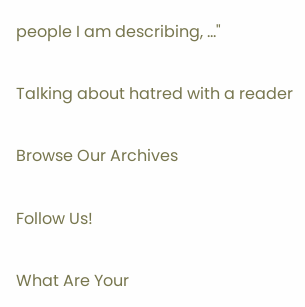people I am describing, ..."

Talking about hatred with a reader

Browse Our Archives

Follow Us!

What Are Your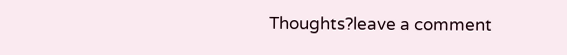Thoughts?leave a comment